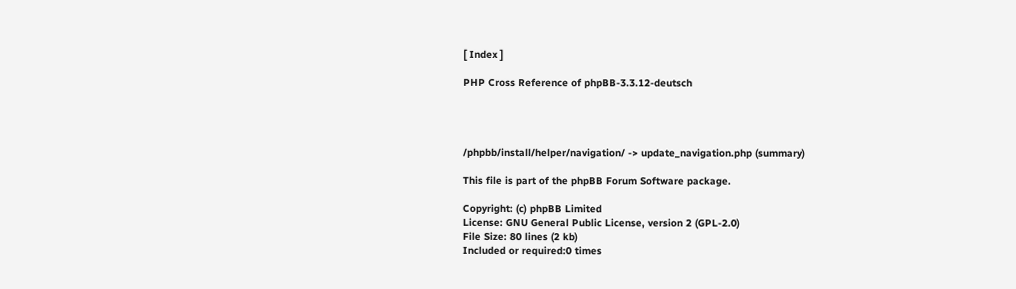[ Index ]

PHP Cross Reference of phpBB-3.3.12-deutsch




/phpbb/install/helper/navigation/ -> update_navigation.php (summary)

This file is part of the phpBB Forum Software package.

Copyright: (c) phpBB Limited
License: GNU General Public License, version 2 (GPL-2.0)
File Size: 80 lines (2 kb)
Included or required:0 times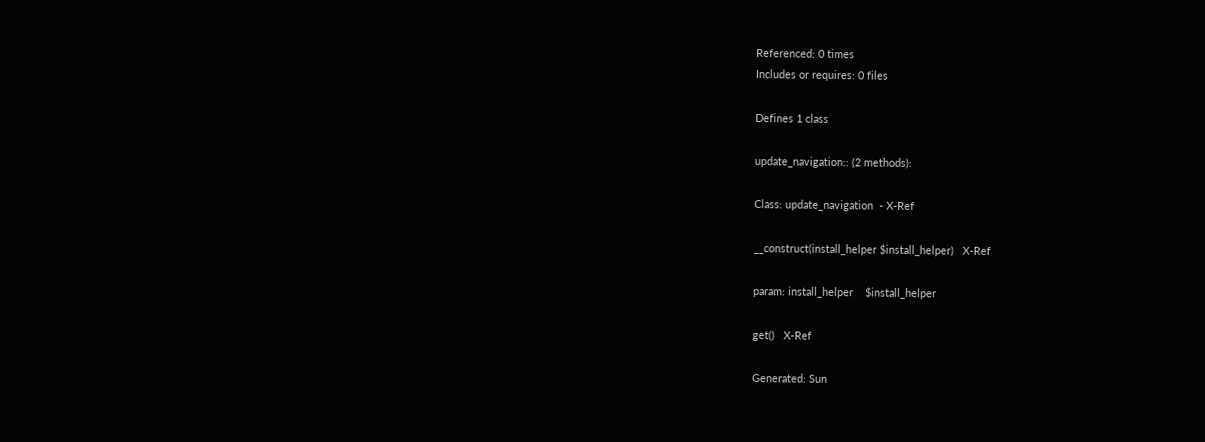Referenced: 0 times
Includes or requires: 0 files

Defines 1 class

update_navigation:: (2 methods):

Class: update_navigation  - X-Ref

__construct(install_helper $install_helper)   X-Ref

param: install_helper    $install_helper

get()   X-Ref

Generated: Sun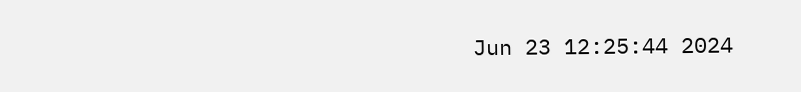Jun 23 12:25:44 2024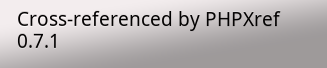Cross-referenced by PHPXref 0.7.1